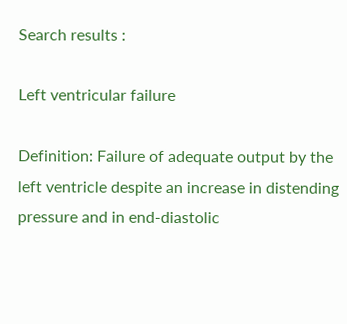Search results :

Left ventricular failure

Definition: Failure of adequate output by the left ventricle despite an increase in distending pressure and in end-diastolic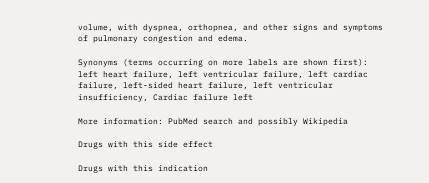volume, with dyspnea, orthopnea, and other signs and symptoms of pulmonary congestion and edema.

Synonyms (terms occurring on more labels are shown first): left heart failure, left ventricular failure, left cardiac failure, left-sided heart failure, left ventricular insufficiency, Cardiac failure left

More information: PubMed search and possibly Wikipedia

Drugs with this side effect

Drugs with this indication